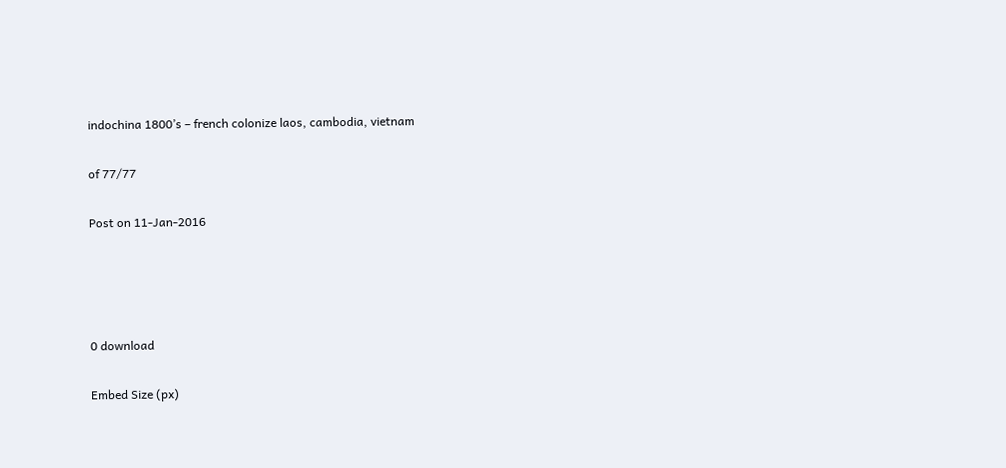indochina 1800’s – french colonize laos, cambodia, vietnam

of 77/77

Post on 11-Jan-2016




0 download

Embed Size (px)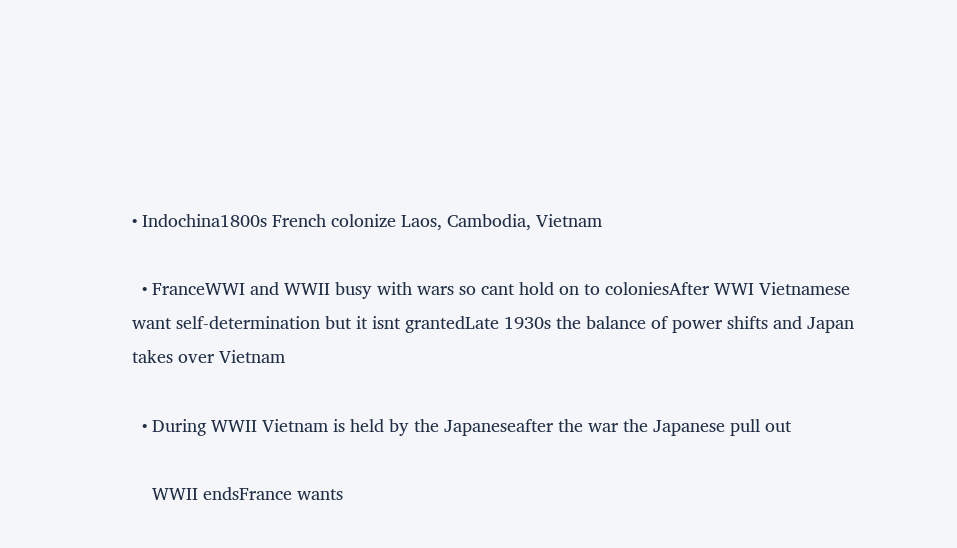• Indochina1800s French colonize Laos, Cambodia, Vietnam

  • FranceWWI and WWII busy with wars so cant hold on to coloniesAfter WWI Vietnamese want self-determination but it isnt grantedLate 1930s the balance of power shifts and Japan takes over Vietnam

  • During WWII Vietnam is held by the Japaneseafter the war the Japanese pull out

    WWII endsFrance wants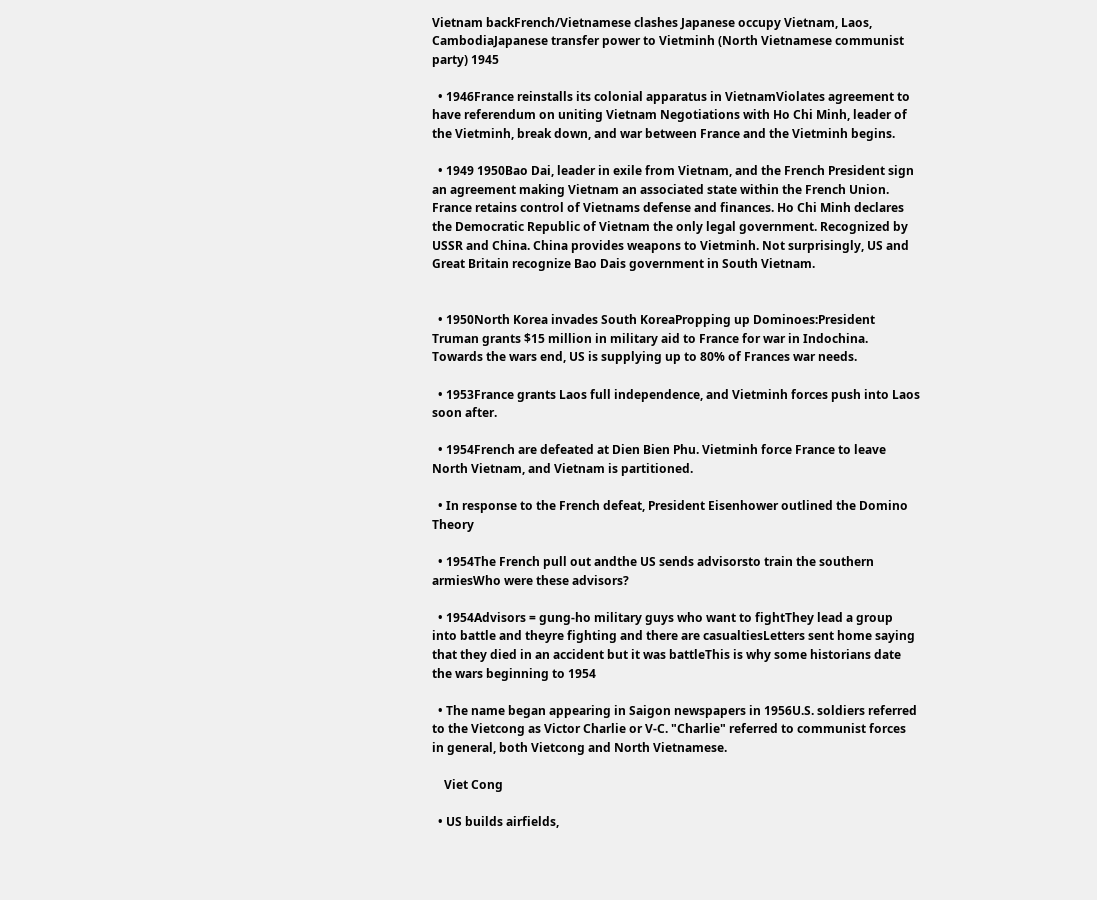Vietnam backFrench/Vietnamese clashes Japanese occupy Vietnam, Laos, CambodiaJapanese transfer power to Vietminh (North Vietnamese communist party) 1945

  • 1946France reinstalls its colonial apparatus in VietnamViolates agreement to have referendum on uniting Vietnam Negotiations with Ho Chi Minh, leader of the Vietminh, break down, and war between France and the Vietminh begins.

  • 1949 1950Bao Dai, leader in exile from Vietnam, and the French President sign an agreement making Vietnam an associated state within the French Union. France retains control of Vietnams defense and finances. Ho Chi Minh declares the Democratic Republic of Vietnam the only legal government. Recognized by USSR and China. China provides weapons to Vietminh. Not surprisingly, US and Great Britain recognize Bao Dais government in South Vietnam.


  • 1950North Korea invades South KoreaPropping up Dominoes:President Truman grants $15 million in military aid to France for war in Indochina. Towards the wars end, US is supplying up to 80% of Frances war needs.

  • 1953France grants Laos full independence, and Vietminh forces push into Laos soon after.

  • 1954French are defeated at Dien Bien Phu. Vietminh force France to leave North Vietnam, and Vietnam is partitioned.

  • In response to the French defeat, President Eisenhower outlined the Domino Theory

  • 1954The French pull out andthe US sends advisorsto train the southern armiesWho were these advisors?

  • 1954Advisors = gung-ho military guys who want to fightThey lead a group into battle and theyre fighting and there are casualtiesLetters sent home saying that they died in an accident but it was battleThis is why some historians date the wars beginning to 1954

  • The name began appearing in Saigon newspapers in 1956U.S. soldiers referred to the Vietcong as Victor Charlie or V-C. "Charlie" referred to communist forces in general, both Vietcong and North Vietnamese.

    Viet Cong

  • US builds airfields,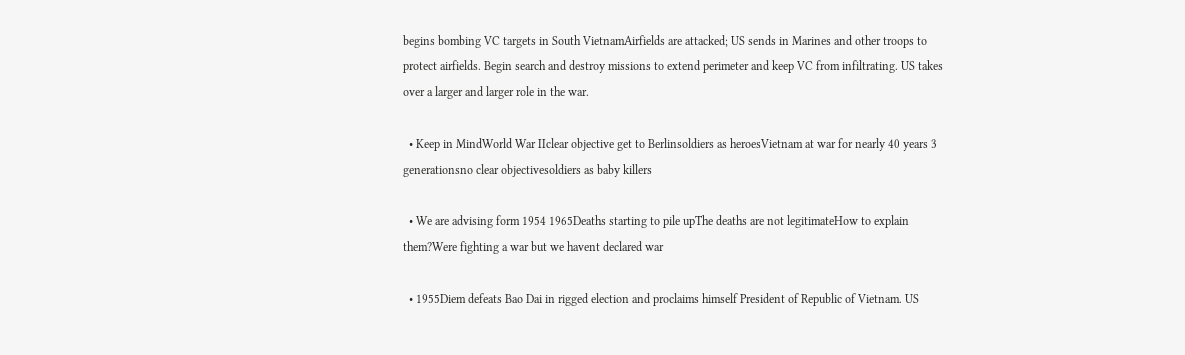begins bombing VC targets in South VietnamAirfields are attacked; US sends in Marines and other troops to protect airfields. Begin search and destroy missions to extend perimeter and keep VC from infiltrating. US takes over a larger and larger role in the war.

  • Keep in MindWorld War IIclear objective get to Berlinsoldiers as heroesVietnam at war for nearly 40 years 3 generationsno clear objectivesoldiers as baby killers

  • We are advising form 1954 1965Deaths starting to pile upThe deaths are not legitimateHow to explain them?Were fighting a war but we havent declared war

  • 1955Diem defeats Bao Dai in rigged election and proclaims himself President of Republic of Vietnam. US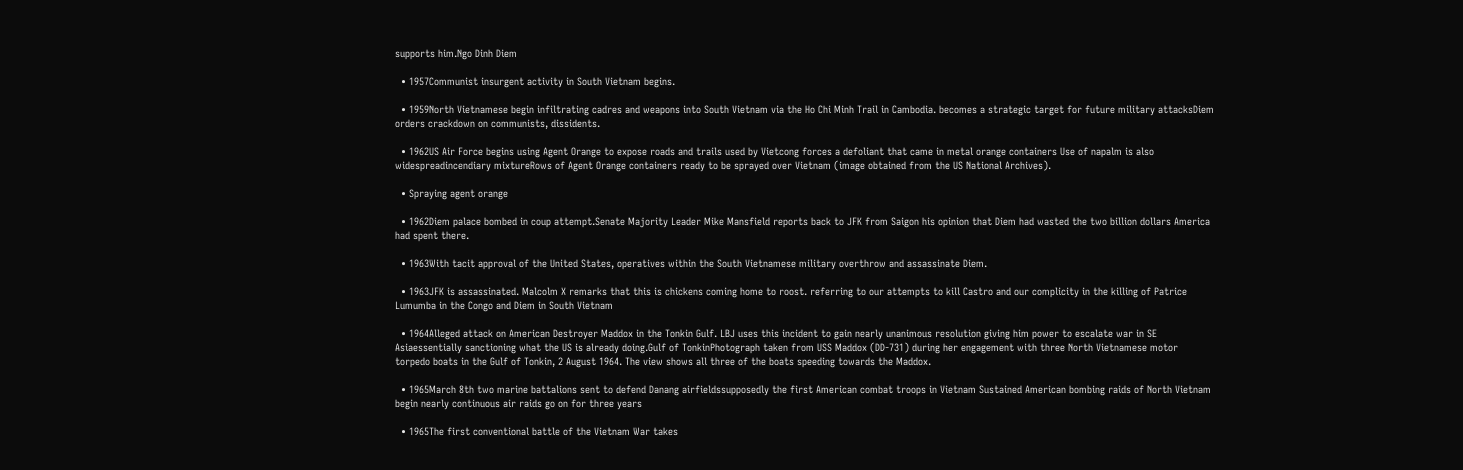supports him.Ngo Dinh Diem

  • 1957Communist insurgent activity in South Vietnam begins.

  • 1959North Vietnamese begin infiltrating cadres and weapons into South Vietnam via the Ho Chi Minh Trail in Cambodia. becomes a strategic target for future military attacksDiem orders crackdown on communists, dissidents.

  • 1962US Air Force begins using Agent Orange to expose roads and trails used by Vietcong forces a defoliant that came in metal orange containers Use of napalm is also widespreadincendiary mixtureRows of Agent Orange containers ready to be sprayed over Vietnam (image obtained from the US National Archives).

  • Spraying agent orange

  • 1962Diem palace bombed in coup attempt.Senate Majority Leader Mike Mansfield reports back to JFK from Saigon his opinion that Diem had wasted the two billion dollars America had spent there.

  • 1963With tacit approval of the United States, operatives within the South Vietnamese military overthrow and assassinate Diem.

  • 1963JFK is assassinated. Malcolm X remarks that this is chickens coming home to roost. referring to our attempts to kill Castro and our complicity in the killing of Patrice Lumumba in the Congo and Diem in South Vietnam

  • 1964Alleged attack on American Destroyer Maddox in the Tonkin Gulf. LBJ uses this incident to gain nearly unanimous resolution giving him power to escalate war in SE Asiaessentially sanctioning what the US is already doing.Gulf of TonkinPhotograph taken from USS Maddox (DD-731) during her engagement with three North Vietnamese motor torpedo boats in the Gulf of Tonkin, 2 August 1964. The view shows all three of the boats speeding towards the Maddox.

  • 1965March 8th two marine battalions sent to defend Danang airfieldssupposedly the first American combat troops in Vietnam Sustained American bombing raids of North Vietnam begin nearly continuous air raids go on for three years

  • 1965The first conventional battle of the Vietnam War takes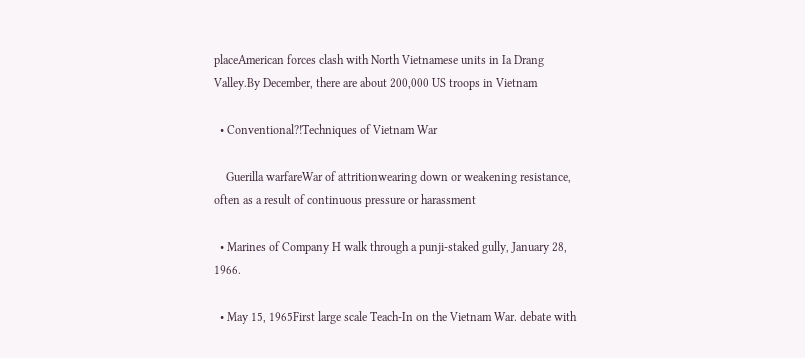placeAmerican forces clash with North Vietnamese units in Ia Drang Valley.By December, there are about 200,000 US troops in Vietnam

  • Conventional?!Techniques of Vietnam War

    Guerilla warfareWar of attritionwearing down or weakening resistance, often as a result of continuous pressure or harassment

  • Marines of Company H walk through a punji-staked gully, January 28, 1966.

  • May 15, 1965First large scale Teach-In on the Vietnam War. debate with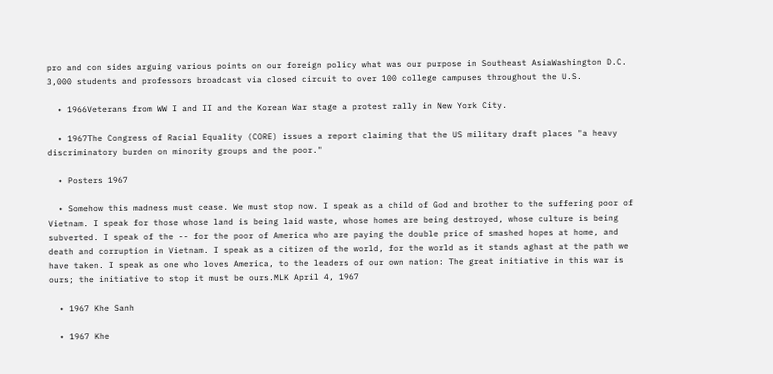pro and con sides arguing various points on our foreign policy what was our purpose in Southeast AsiaWashington D.C. 3,000 students and professors broadcast via closed circuit to over 100 college campuses throughout the U.S.

  • 1966Veterans from WW I and II and the Korean War stage a protest rally in New York City.

  • 1967The Congress of Racial Equality (CORE) issues a report claiming that the US military draft places "a heavy discriminatory burden on minority groups and the poor."

  • Posters 1967

  • Somehow this madness must cease. We must stop now. I speak as a child of God and brother to the suffering poor of Vietnam. I speak for those whose land is being laid waste, whose homes are being destroyed, whose culture is being subverted. I speak of the -- for the poor of America who are paying the double price of smashed hopes at home, and death and corruption in Vietnam. I speak as a citizen of the world, for the world as it stands aghast at the path we have taken. I speak as one who loves America, to the leaders of our own nation: The great initiative in this war is ours; the initiative to stop it must be ours.MLK April 4, 1967

  • 1967 Khe Sanh

  • 1967 Khe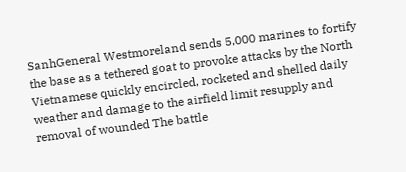SanhGeneral Westmoreland sends 5,000 marines to fortify the base as a tethered goat to provoke attacks by the North Vietnamese quickly encircled, rocketed and shelled daily weather and damage to the airfield limit resupply and removal of wounded The battle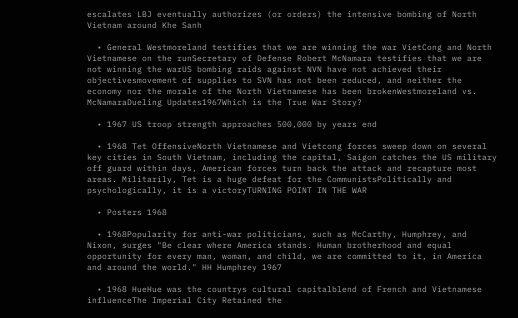escalates LBJ eventually authorizes (or orders) the intensive bombing of North Vietnam around Khe Sanh

  • General Westmoreland testifies that we are winning the war VietCong and North Vietnamese on the runSecretary of Defense Robert McNamara testifies that we are not winning the warUS bombing raids against NVN have not achieved their objectivesmovement of supplies to SVN has not been reduced, and neither the economy nor the morale of the North Vietnamese has been brokenWestmoreland vs. McNamaraDueling Updates1967Which is the True War Story?

  • 1967 US troop strength approaches 500,000 by years end

  • 1968 Tet OffensiveNorth Vietnamese and Vietcong forces sweep down on several key cities in South Vietnam, including the capital, Saigon catches the US military off guard within days, American forces turn back the attack and recapture most areas. Militarily, Tet is a huge defeat for the CommunistsPolitically and psychologically, it is a victoryTURNING POINT IN THE WAR

  • Posters 1968

  • 1968Popularity for anti-war politicians, such as McCarthy, Humphrey, and Nixon, surges "Be clear where America stands. Human brotherhood and equal opportunity for every man, woman, and child, we are committed to it, in America and around the world." HH Humphrey 1967

  • 1968 HueHue was the countrys cultural capitalblend of French and Vietnamese influenceThe Imperial City Retained the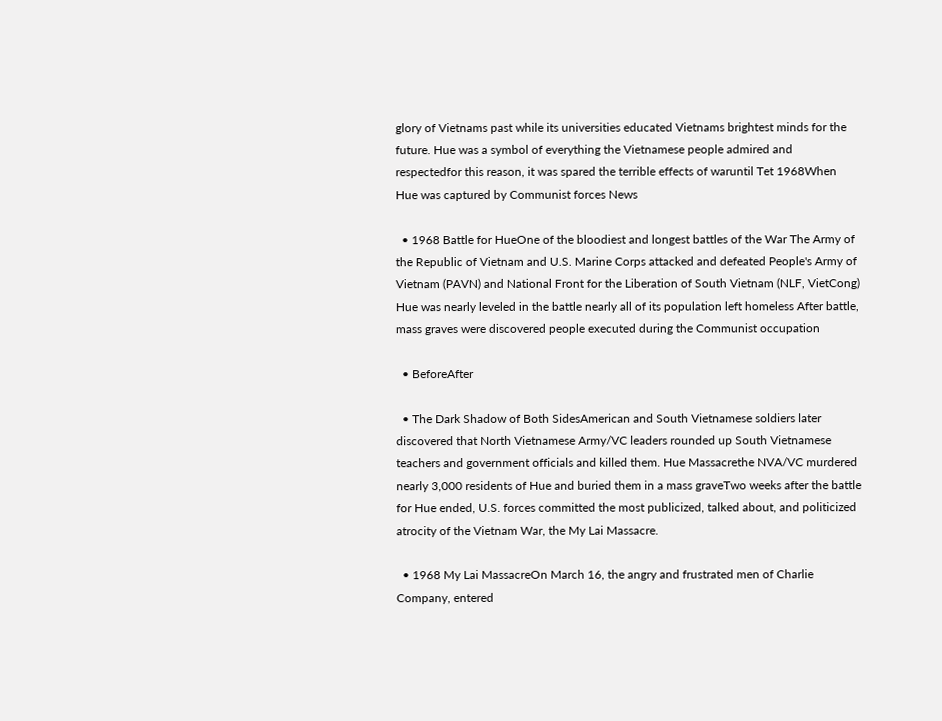glory of Vietnams past while its universities educated Vietnams brightest minds for the future. Hue was a symbol of everything the Vietnamese people admired and respectedfor this reason, it was spared the terrible effects of waruntil Tet 1968When Hue was captured by Communist forces News

  • 1968 Battle for HueOne of the bloodiest and longest battles of the War The Army of the Republic of Vietnam and U.S. Marine Corps attacked and defeated People's Army of Vietnam (PAVN) and National Front for the Liberation of South Vietnam (NLF, VietCong) Hue was nearly leveled in the battle nearly all of its population left homeless After battle, mass graves were discovered people executed during the Communist occupation

  • BeforeAfter

  • The Dark Shadow of Both SidesAmerican and South Vietnamese soldiers later discovered that North Vietnamese Army/VC leaders rounded up South Vietnamese teachers and government officials and killed them. Hue Massacrethe NVA/VC murdered nearly 3,000 residents of Hue and buried them in a mass graveTwo weeks after the battle for Hue ended, U.S. forces committed the most publicized, talked about, and politicized atrocity of the Vietnam War, the My Lai Massacre.

  • 1968 My Lai MassacreOn March 16, the angry and frustrated men of Charlie Company, entered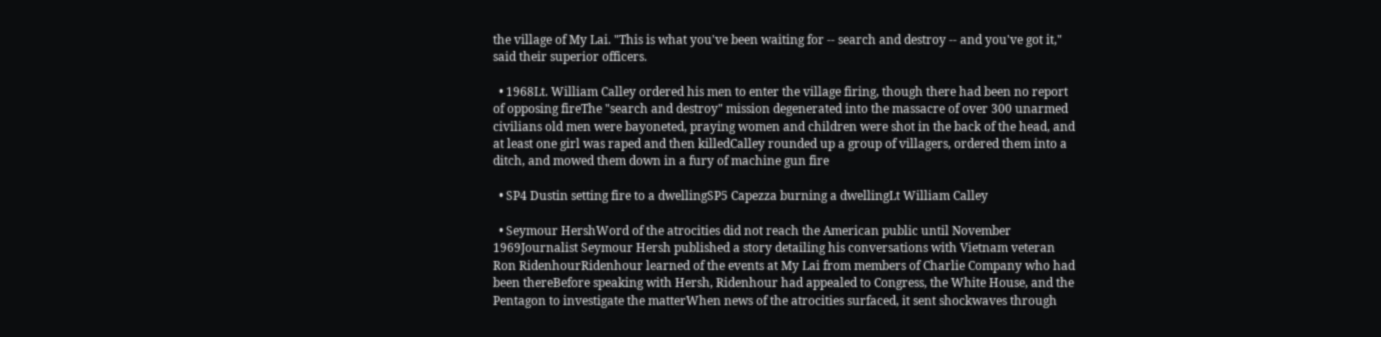the village of My Lai. "This is what you've been waiting for -- search and destroy -- and you've got it," said their superior officers.

  • 1968Lt. William Calley ordered his men to enter the village firing, though there had been no report of opposing fireThe "search and destroy" mission degenerated into the massacre of over 300 unarmed civilians old men were bayoneted, praying women and children were shot in the back of the head, and at least one girl was raped and then killedCalley rounded up a group of villagers, ordered them into a ditch, and mowed them down in a fury of machine gun fire

  • SP4 Dustin setting fire to a dwellingSP5 Capezza burning a dwellingLt William Calley

  • Seymour HershWord of the atrocities did not reach the American public until November 1969Journalist Seymour Hersh published a story detailing his conversations with Vietnam veteran Ron RidenhourRidenhour learned of the events at My Lai from members of Charlie Company who had been thereBefore speaking with Hersh, Ridenhour had appealed to Congress, the White House, and the Pentagon to investigate the matterWhen news of the atrocities surfaced, it sent shockwaves through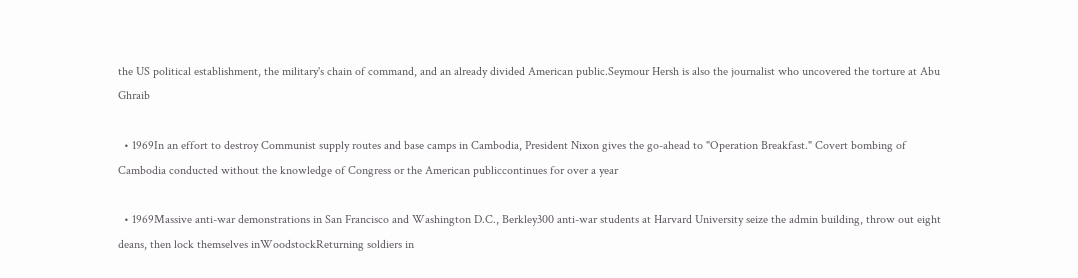the US political establishment, the military's chain of command, and an already divided American public.Seymour Hersh is also the journalist who uncovered the torture at Abu Ghraib

  • 1969In an effort to destroy Communist supply routes and base camps in Cambodia, President Nixon gives the go-ahead to "Operation Breakfast." Covert bombing of Cambodia conducted without the knowledge of Congress or the American publiccontinues for over a year

  • 1969Massive anti-war demonstrations in San Francisco and Washington D.C., Berkley300 anti-war students at Harvard University seize the admin building, throw out eight deans, then lock themselves inWoodstockReturning soldiers in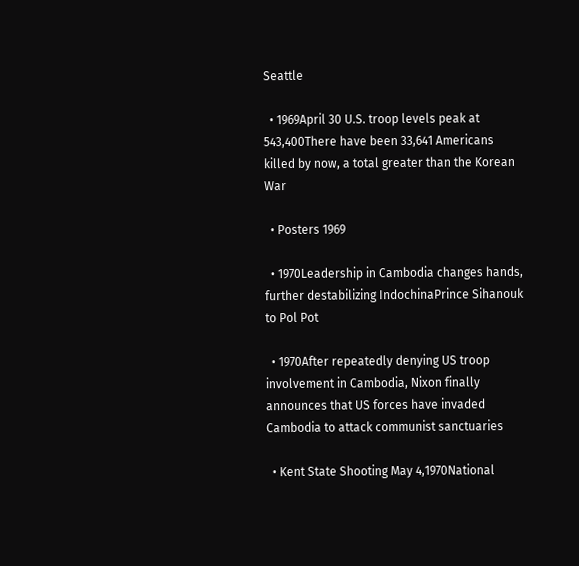Seattle

  • 1969April 30 U.S. troop levels peak at 543,400There have been 33,641 Americans killed by now, a total greater than the Korean War

  • Posters 1969

  • 1970Leadership in Cambodia changes hands, further destabilizing IndochinaPrince Sihanouk to Pol Pot

  • 1970After repeatedly denying US troop involvement in Cambodia, Nixon finally announces that US forces have invaded Cambodia to attack communist sanctuaries

  • Kent State Shooting May 4,1970National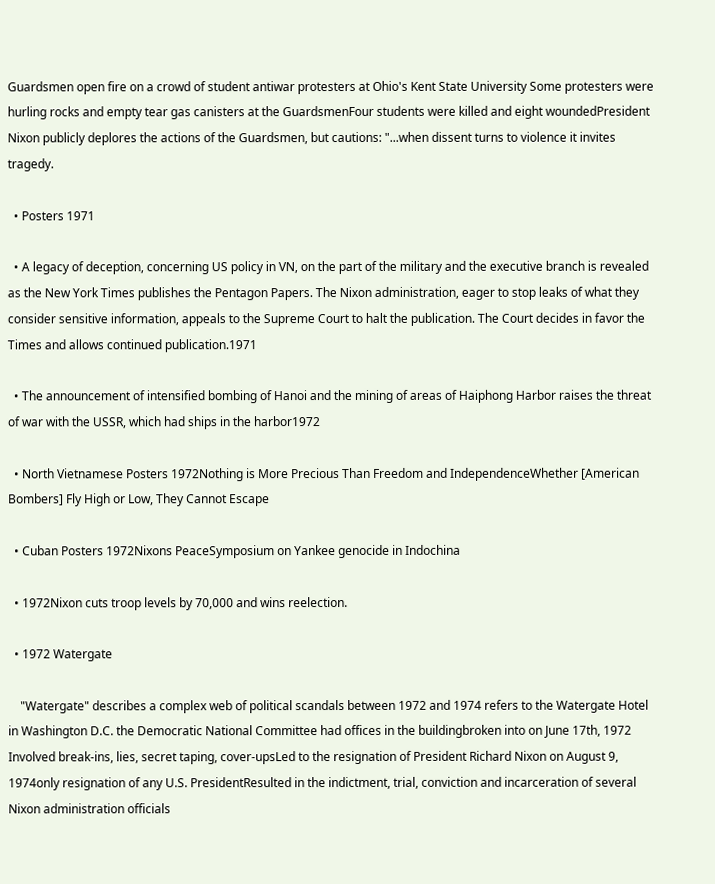Guardsmen open fire on a crowd of student antiwar protesters at Ohio's Kent State University Some protesters were hurling rocks and empty tear gas canisters at the GuardsmenFour students were killed and eight woundedPresident Nixon publicly deplores the actions of the Guardsmen, but cautions: "...when dissent turns to violence it invites tragedy.

  • Posters 1971

  • A legacy of deception, concerning US policy in VN, on the part of the military and the executive branch is revealed as the New York Times publishes the Pentagon Papers. The Nixon administration, eager to stop leaks of what they consider sensitive information, appeals to the Supreme Court to halt the publication. The Court decides in favor the Times and allows continued publication.1971

  • The announcement of intensified bombing of Hanoi and the mining of areas of Haiphong Harbor raises the threat of war with the USSR, which had ships in the harbor1972

  • North Vietnamese Posters 1972Nothing is More Precious Than Freedom and IndependenceWhether [American Bombers] Fly High or Low, They Cannot Escape

  • Cuban Posters 1972Nixons PeaceSymposium on Yankee genocide in Indochina

  • 1972Nixon cuts troop levels by 70,000 and wins reelection.

  • 1972 Watergate

    "Watergate" describes a complex web of political scandals between 1972 and 1974 refers to the Watergate Hotel in Washington D.C. the Democratic National Committee had offices in the buildingbroken into on June 17th, 1972 Involved break-ins, lies, secret taping, cover-upsLed to the resignation of President Richard Nixon on August 9, 1974only resignation of any U.S. PresidentResulted in the indictment, trial, conviction and incarceration of several Nixon administration officials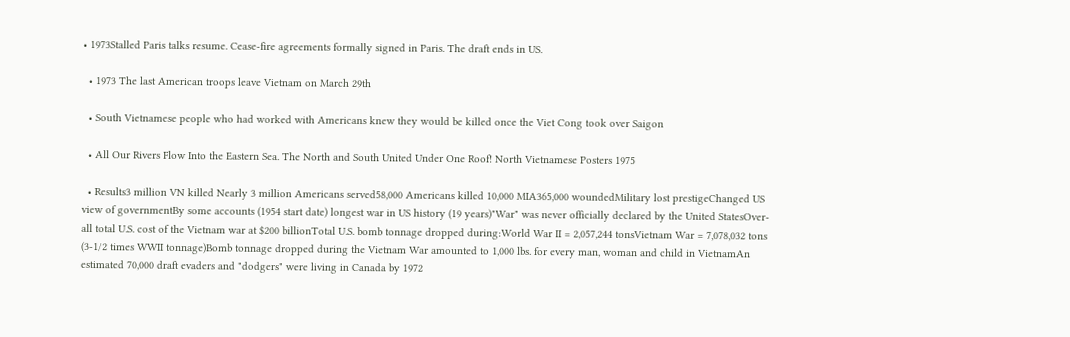• 1973Stalled Paris talks resume. Cease-fire agreements formally signed in Paris. The draft ends in US.

  • 1973 The last American troops leave Vietnam on March 29th

  • South Vietnamese people who had worked with Americans knew they would be killed once the Viet Cong took over Saigon

  • All Our Rivers Flow Into the Eastern Sea. The North and South United Under One Roof! North Vietnamese Posters 1975

  • Results3 million VN killed Nearly 3 million Americans served58,000 Americans killed 10,000 MIA365,000 woundedMilitary lost prestigeChanged US view of governmentBy some accounts (1954 start date) longest war in US history (19 years)"War" was never officially declared by the United StatesOver-all total U.S. cost of the Vietnam war at $200 billionTotal U.S. bomb tonnage dropped during:World War II = 2,057,244 tonsVietnam War = 7,078,032 tons (3-1/2 times WWII tonnage)Bomb tonnage dropped during the Vietnam War amounted to 1,000 lbs. for every man, woman and child in VietnamAn estimated 70,000 draft evaders and "dodgers" were living in Canada by 1972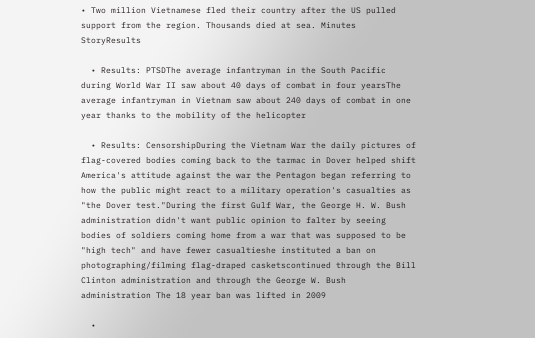• Two million Vietnamese fled their country after the US pulled support from the region. Thousands died at sea. Minutes StoryResults

  • Results: PTSDThe average infantryman in the South Pacific during World War II saw about 40 days of combat in four yearsThe average infantryman in Vietnam saw about 240 days of combat in one year thanks to the mobility of the helicopter

  • Results: CensorshipDuring the Vietnam War the daily pictures of flag-covered bodies coming back to the tarmac in Dover helped shift America's attitude against the war the Pentagon began referring to how the public might react to a military operation's casualties as "the Dover test."During the first Gulf War, the George H. W. Bush administration didn't want public opinion to falter by seeing bodies of soldiers coming home from a war that was supposed to be "high tech" and have fewer casualtieshe instituted a ban on photographing/filming flag-draped casketscontinued through the Bill Clinton administration and through the George W. Bush administration The 18 year ban was lifted in 2009

  •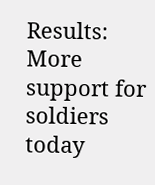Results: More support for soldiers today